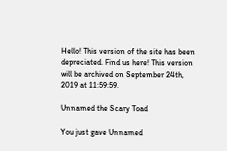Hello! This version of the site has been depreciated. Find us here! This version will be archived on September 24th, 2019 at 11:59:59.

Unnamed the Scary Toad

You just gave Unnamed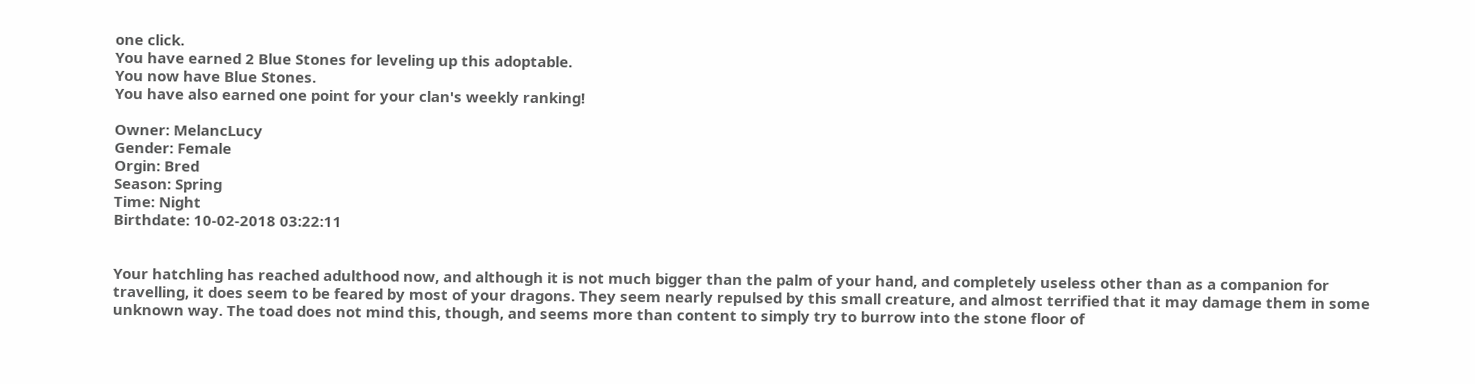one click.
You have earned 2 Blue Stones for leveling up this adoptable.
You now have Blue Stones.
You have also earned one point for your clan's weekly ranking!

Owner: MelancLucy
Gender: Female
Orgin: Bred
Season: Spring
Time: Night
Birthdate: 10-02-2018 03:22:11


Your hatchling has reached adulthood now, and although it is not much bigger than the palm of your hand, and completely useless other than as a companion for travelling, it does seem to be feared by most of your dragons. They seem nearly repulsed by this small creature, and almost terrified that it may damage them in some unknown way. The toad does not mind this, though, and seems more than content to simply try to burrow into the stone floor of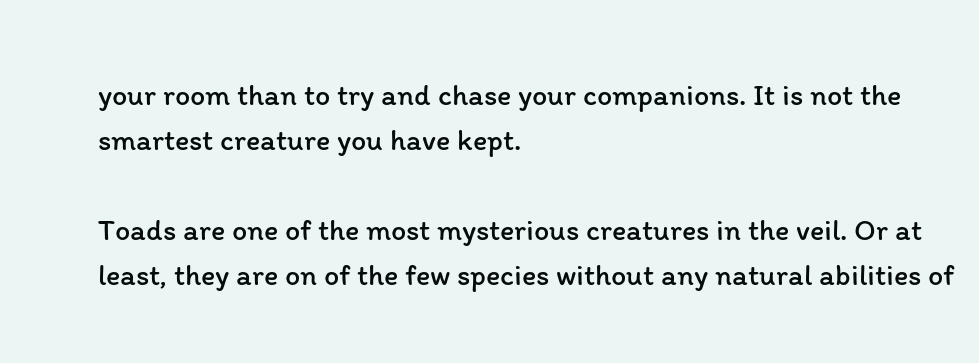your room than to try and chase your companions. It is not the smartest creature you have kept.

Toads are one of the most mysterious creatures in the veil. Or at least, they are on of the few species without any natural abilities of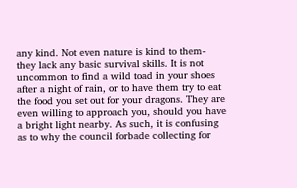any kind. Not even nature is kind to them- they lack any basic survival skills. It is not uncommon to find a wild toad in your shoes after a night of rain, or to have them try to eat the food you set out for your dragons. They are even willing to approach you, should you have a bright light nearby. As such, it is confusing as to why the council forbade collecting for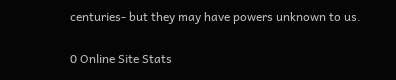centuries- but they may have powers unknown to us.

0 Online Site Stats